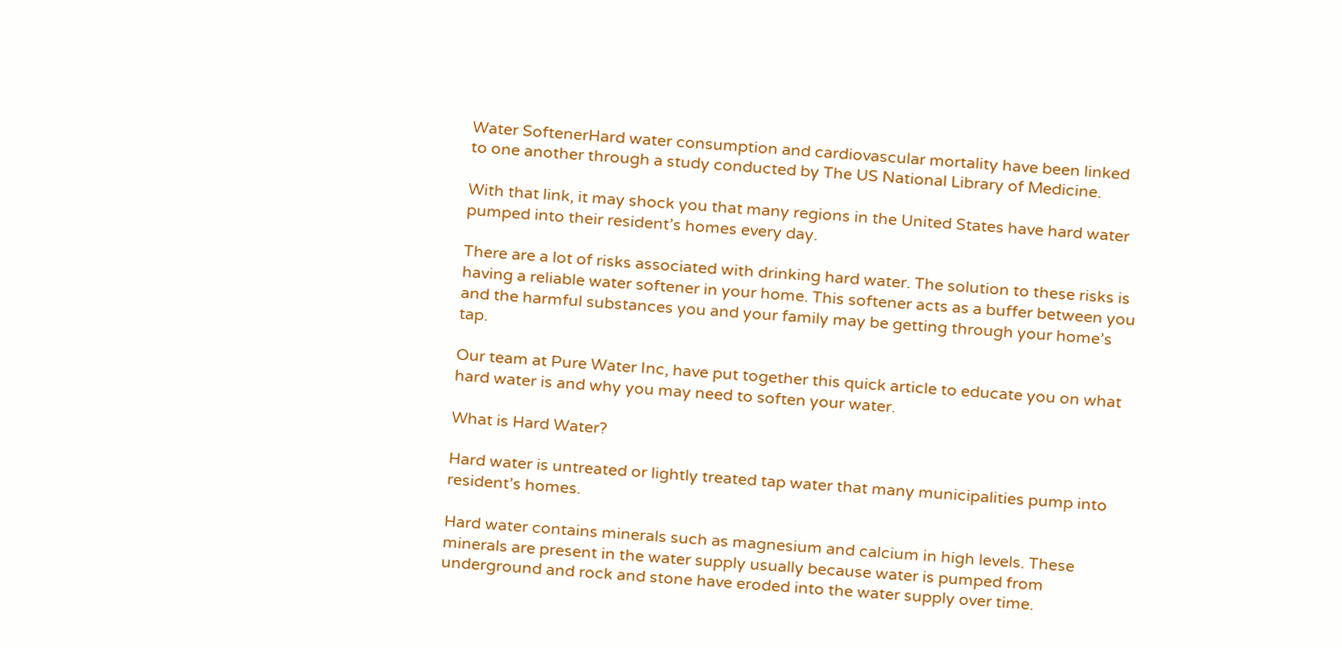Water SoftenerHard water consumption and cardiovascular mortality have been linked to one another through a study conducted by The US National Library of Medicine.

With that link, it may shock you that many regions in the United States have hard water pumped into their resident’s homes every day.

There are a lot of risks associated with drinking hard water. The solution to these risks is having a reliable water softener in your home. This softener acts as a buffer between you and the harmful substances you and your family may be getting through your home’s tap.

Our team at Pure Water Inc, have put together this quick article to educate you on what hard water is and why you may need to soften your water.

What is Hard Water?

Hard water is untreated or lightly treated tap water that many municipalities pump into resident’s homes.

Hard water contains minerals such as magnesium and calcium in high levels. These minerals are present in the water supply usually because water is pumped from underground and rock and stone have eroded into the water supply over time.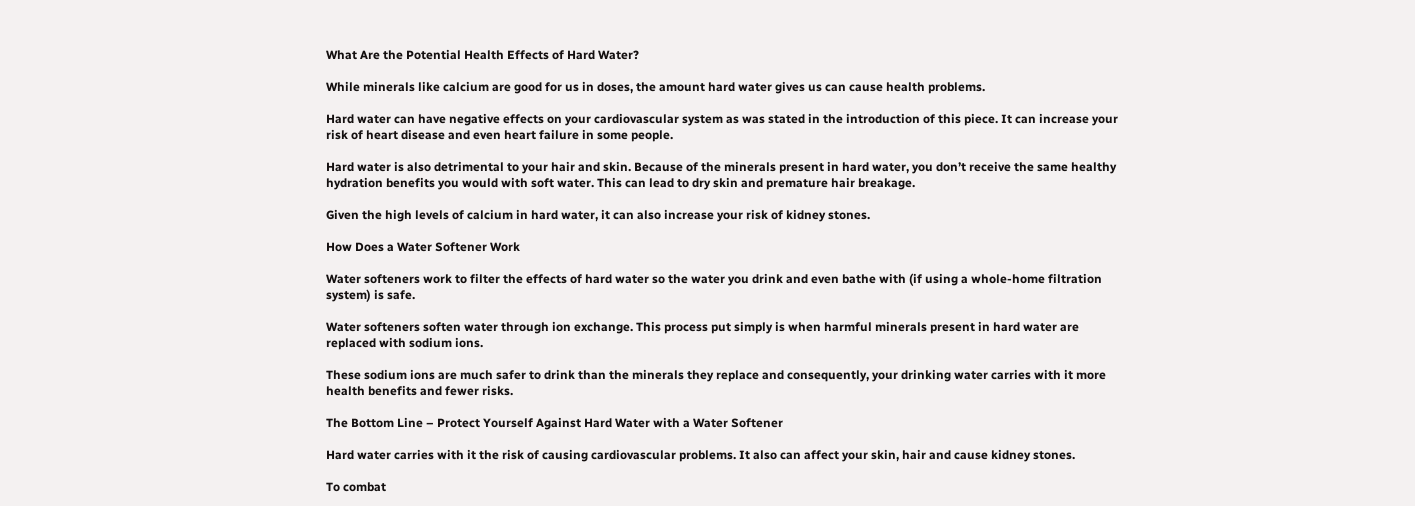What Are the Potential Health Effects of Hard Water?

While minerals like calcium are good for us in doses, the amount hard water gives us can cause health problems.

Hard water can have negative effects on your cardiovascular system as was stated in the introduction of this piece. It can increase your risk of heart disease and even heart failure in some people.

Hard water is also detrimental to your hair and skin. Because of the minerals present in hard water, you don’t receive the same healthy hydration benefits you would with soft water. This can lead to dry skin and premature hair breakage.

Given the high levels of calcium in hard water, it can also increase your risk of kidney stones.

How Does a Water Softener Work

Water softeners work to filter the effects of hard water so the water you drink and even bathe with (if using a whole-home filtration system) is safe.

Water softeners soften water through ion exchange. This process put simply is when harmful minerals present in hard water are replaced with sodium ions.

These sodium ions are much safer to drink than the minerals they replace and consequently, your drinking water carries with it more health benefits and fewer risks.

The Bottom Line – Protect Yourself Against Hard Water with a Water Softener

Hard water carries with it the risk of causing cardiovascular problems. It also can affect your skin, hair and cause kidney stones.

To combat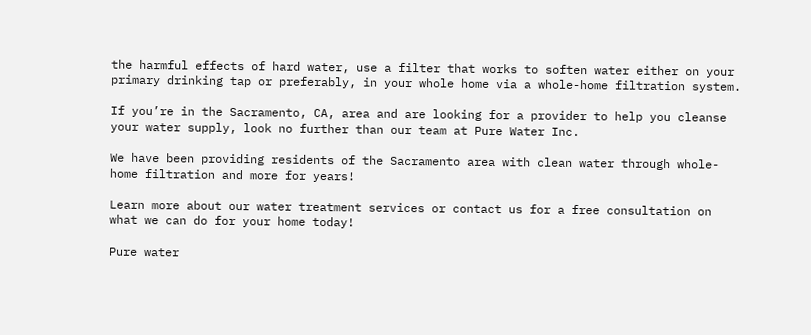the harmful effects of hard water, use a filter that works to soften water either on your primary drinking tap or preferably, in your whole home via a whole-home filtration system.

If you’re in the Sacramento, CA, area and are looking for a provider to help you cleanse your water supply, look no further than our team at Pure Water Inc.

We have been providing residents of the Sacramento area with clean water through whole-home filtration and more for years!

Learn more about our water treatment services or contact us for a free consultation on what we can do for your home today!

Pure water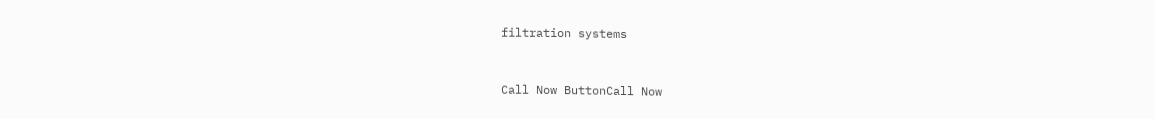filtration systems


Call Now ButtonCall Now